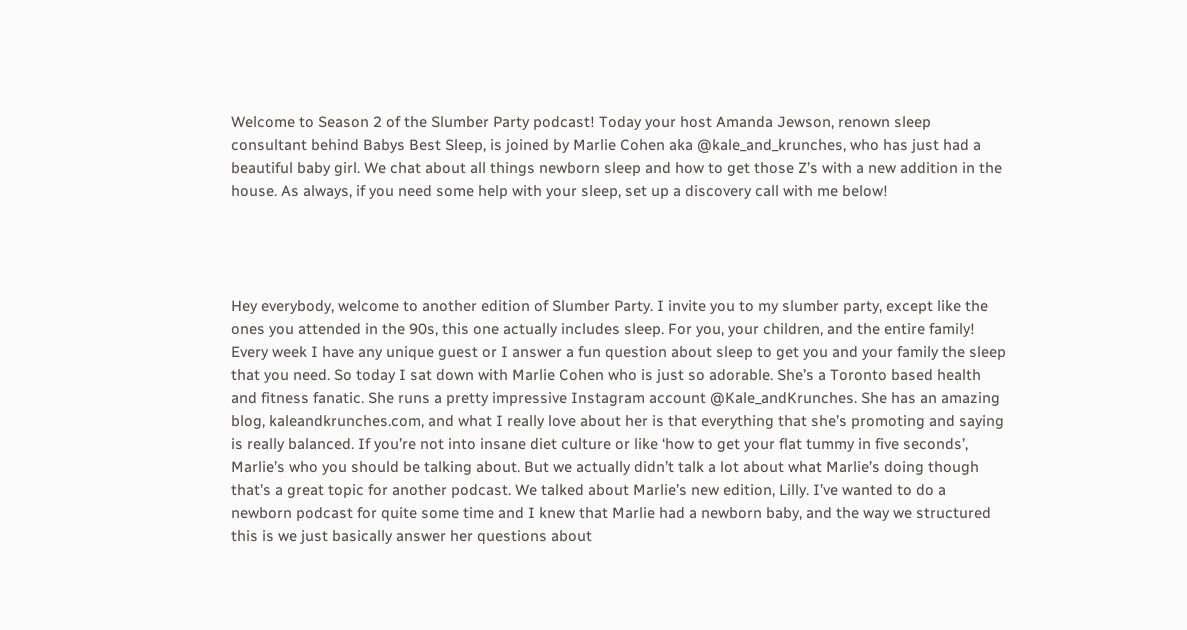Welcome to Season 2 of the Slumber Party podcast! Today your host Amanda Jewson, renown sleep consultant behind Babys Best Sleep, is joined by Marlie Cohen aka @kale_and_krunches, who has just had a beautiful baby girl. We chat about all things newborn sleep and how to get those Z’s with a new addition in the house. As always, if you need some help with your sleep, set up a discovery call with me below!




Hey everybody, welcome to another edition of Slumber Party. I invite you to my slumber party, except like the ones you attended in the 90s, this one actually includes sleep. For you, your children, and the entire family! Every week I have any unique guest or I answer a fun question about sleep to get you and your family the sleep that you need. So today I sat down with Marlie Cohen who is just so adorable. She’s a Toronto based health and fitness fanatic. She runs a pretty impressive Instagram account @Kale_andKrunches. She has an amazing blog, kaleandkrunches.com, and what I really love about her is that everything that she’s promoting and saying is really balanced. If you’re not into insane diet culture or like ‘how to get your flat tummy in five seconds’, Marlie’s who you should be talking about. But we actually didn’t talk a lot about what Marlie’s doing though that’s a great topic for another podcast. We talked about Marlie’s new edition, Lilly. I’ve wanted to do a newborn podcast for quite some time and I knew that Marlie had a newborn baby, and the way we structured this is we just basically answer her questions about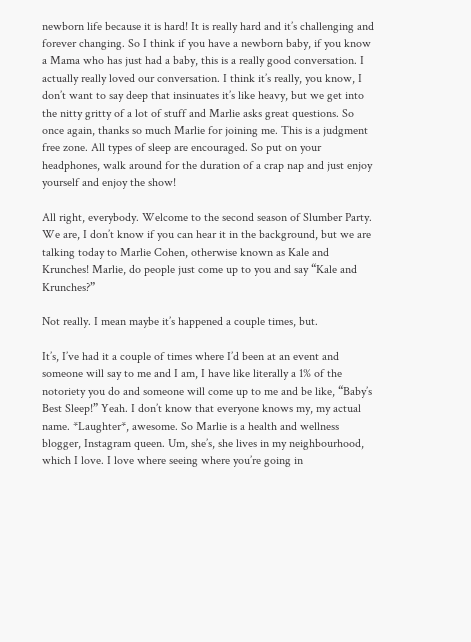newborn life because it is hard! It is really hard and it’s challenging and forever changing. So I think if you have a newborn baby, if you know a Mama who has just had a baby, this is a really good conversation. I actually really loved our conversation. I think it’s really, you know, I don’t want to say deep that insinuates it’s like heavy, but we get into the nitty gritty of a lot of stuff and Marlie asks great questions. So once again, thanks so much Marlie for joining me. This is a judgment free zone. All types of sleep are encouraged. So put on your headphones, walk around for the duration of a crap nap and just enjoy yourself and enjoy the show!

All right, everybody. Welcome to the second season of Slumber Party. We are, I don’t know if you can hear it in the background, but we are talking today to Marlie Cohen, otherwise known as Kale and Krunches! Marlie, do people just come up to you and say “Kale and Krunches?”

Not really. I mean maybe it’s happened a couple times, but.

It’s, I’ve had it a couple of times where I’d been at an event and someone will say to me and I am, I have like literally a 1% of the notoriety you do and someone will come up to me and be like, “Baby’s Best Sleep!” Yeah. I don’t know that everyone knows my, my actual name. *Laughter*, awesome. So Marlie is a health and wellness blogger, Instagram queen. Um, she’s, she lives in my neighbourhood, which I love. I love where seeing where you’re going in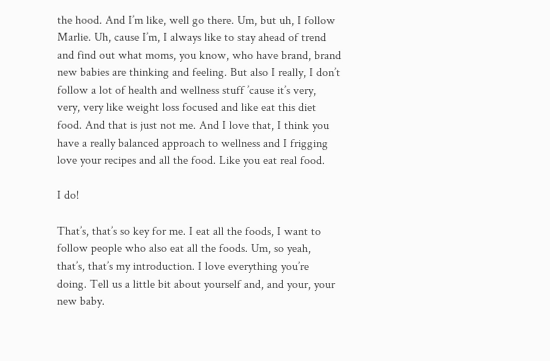the hood. And I’m like, well go there. Um, but uh, I follow Marlie. Uh, cause I’m, I always like to stay ahead of trend and find out what moms, you know, who have brand, brand new babies are thinking and feeling. But also I really, I don’t follow a lot of health and wellness stuff ’cause it’s very, very, very like weight loss focused and like eat this diet food. And that is just not me. And I love that, I think you have a really balanced approach to wellness and I frigging love your recipes and all the food. Like you eat real food.

I do!

That’s, that’s so key for me. I eat all the foods, I want to follow people who also eat all the foods. Um, so yeah, that’s, that’s my introduction. I love everything you’re doing. Tell us a little bit about yourself and, and your, your new baby.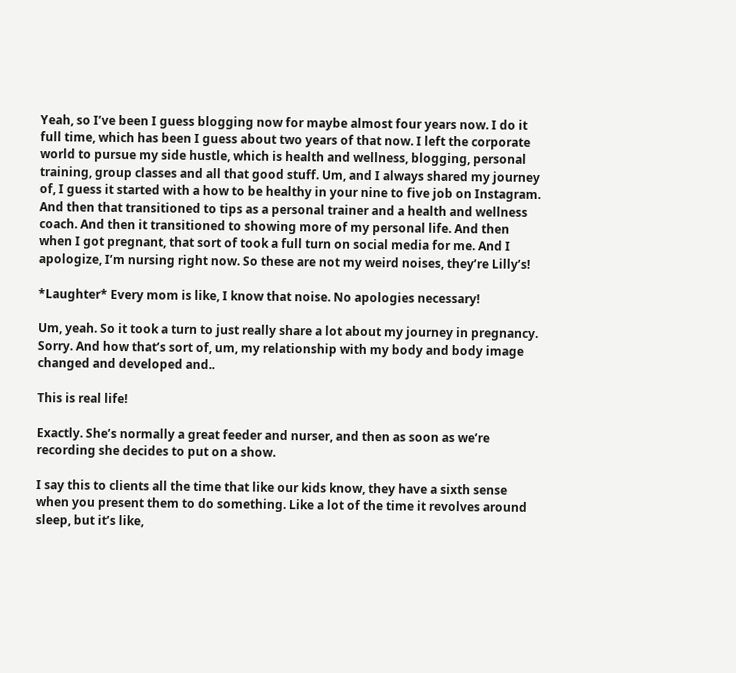Yeah, so I’ve been I guess blogging now for maybe almost four years now. I do it full time, which has been I guess about two years of that now. I left the corporate world to pursue my side hustle, which is health and wellness, blogging, personal training, group classes and all that good stuff. Um, and I always shared my journey of, I guess it started with a how to be healthy in your nine to five job on Instagram. And then that transitioned to tips as a personal trainer and a health and wellness coach. And then it transitioned to showing more of my personal life. And then when I got pregnant, that sort of took a full turn on social media for me. And I apologize, I’m nursing right now. So these are not my weird noises, they’re Lilly’s!

*Laughter* Every mom is like, I know that noise. No apologies necessary!

Um, yeah. So it took a turn to just really share a lot about my journey in pregnancy. Sorry. And how that’s sort of, um, my relationship with my body and body image changed and developed and..

This is real life!

Exactly. She’s normally a great feeder and nurser, and then as soon as we’re recording she decides to put on a show.

I say this to clients all the time that like our kids know, they have a sixth sense when you present them to do something. Like a lot of the time it revolves around sleep, but it’s like,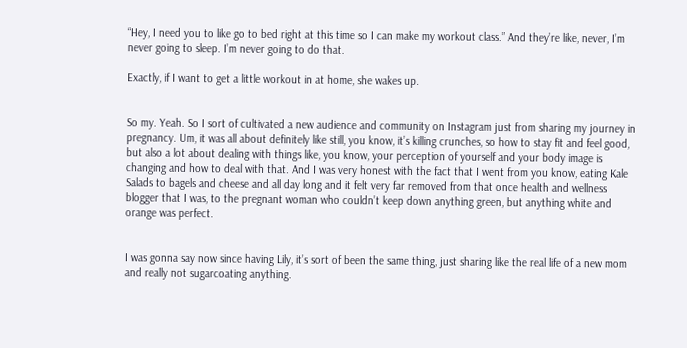“Hey, I need you to like go to bed right at this time so I can make my workout class.” And they’re like, never, I’m never going to sleep. I’m never going to do that.

Exactly, if I want to get a little workout in at home, she wakes up.


So my. Yeah. So I sort of cultivated a new audience and community on Instagram just from sharing my journey in pregnancy. Um, it was all about definitely like still, you know, it’s killing crunches, so how to stay fit and feel good, but also a lot about dealing with things like, you know, your perception of yourself and your body image is changing and how to deal with that. And I was very honest with the fact that I went from you know, eating Kale Salads to bagels and cheese and all day long and it felt very far removed from that once health and wellness blogger that I was, to the pregnant woman who couldn’t keep down anything green, but anything white and orange was perfect.


I was gonna say now since having Lily, it’s sort of been the same thing, just sharing like the real life of a new mom and really not sugarcoating anything.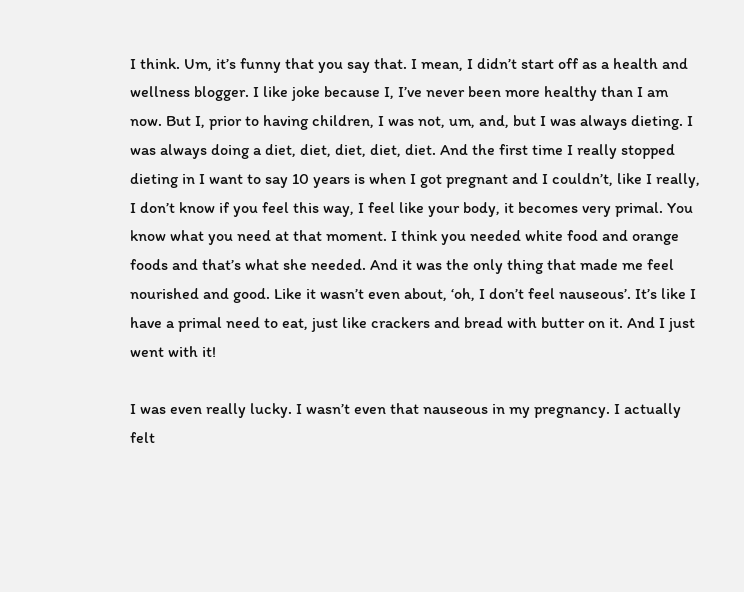I think. Um, it’s funny that you say that. I mean, I didn’t start off as a health and wellness blogger. I like joke because I, I’ve never been more healthy than I am now. But I, prior to having children, I was not, um, and, but I was always dieting. I was always doing a diet, diet, diet, diet, diet. And the first time I really stopped dieting in I want to say 10 years is when I got pregnant and I couldn’t, like I really, I don’t know if you feel this way, I feel like your body, it becomes very primal. You know what you need at that moment. I think you needed white food and orange foods and that’s what she needed. And it was the only thing that made me feel nourished and good. Like it wasn’t even about, ‘oh, I don’t feel nauseous’. It’s like I have a primal need to eat, just like crackers and bread with butter on it. And I just went with it!

I was even really lucky. I wasn’t even that nauseous in my pregnancy. I actually felt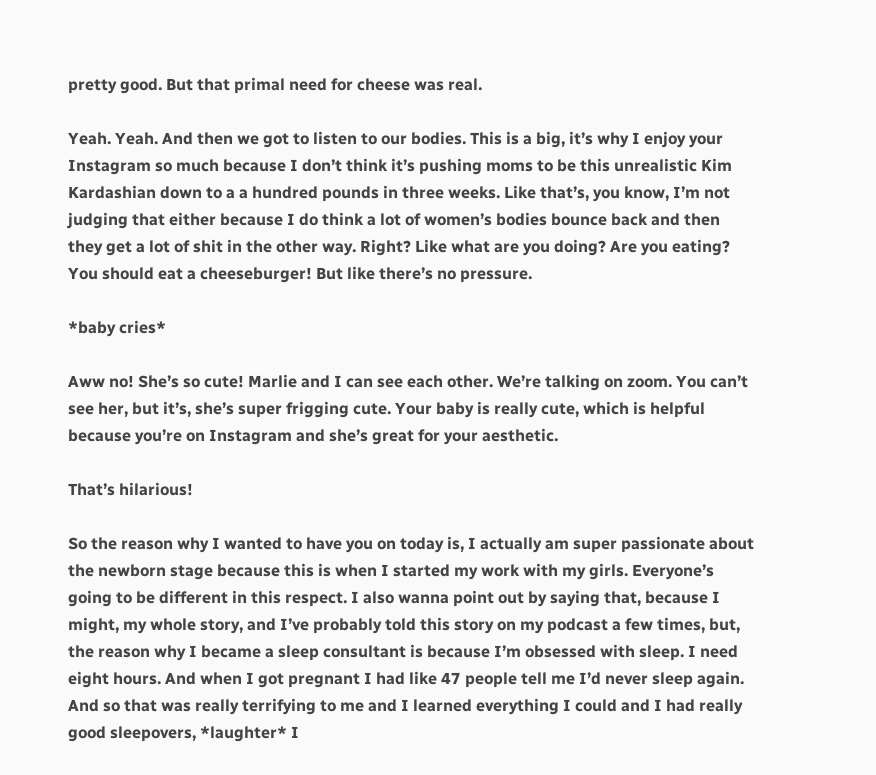pretty good. But that primal need for cheese was real.

Yeah. Yeah. And then we got to listen to our bodies. This is a big, it’s why I enjoy your Instagram so much because I don’t think it’s pushing moms to be this unrealistic Kim Kardashian down to a a hundred pounds in three weeks. Like that’s, you know, I’m not judging that either because I do think a lot of women’s bodies bounce back and then they get a lot of shit in the other way. Right? Like what are you doing? Are you eating? You should eat a cheeseburger! But like there’s no pressure.

*baby cries*

Aww no! She’s so cute! Marlie and I can see each other. We’re talking on zoom. You can’t see her, but it’s, she’s super frigging cute. Your baby is really cute, which is helpful because you’re on Instagram and she’s great for your aesthetic.

That’s hilarious!

So the reason why I wanted to have you on today is, I actually am super passionate about the newborn stage because this is when I started my work with my girls. Everyone’s going to be different in this respect. I also wanna point out by saying that, because I might, my whole story, and I’ve probably told this story on my podcast a few times, but, the reason why I became a sleep consultant is because I’m obsessed with sleep. I need eight hours. And when I got pregnant I had like 47 people tell me I’d never sleep again. And so that was really terrifying to me and I learned everything I could and I had really good sleepovers, *laughter* I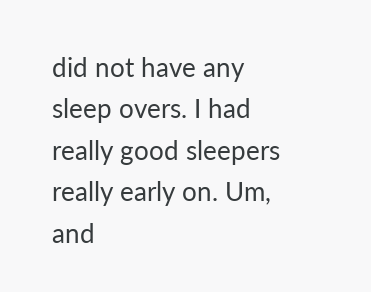did not have any sleep overs. I had really good sleepers really early on. Um, and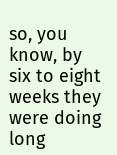so, you know, by six to eight weeks they were doing long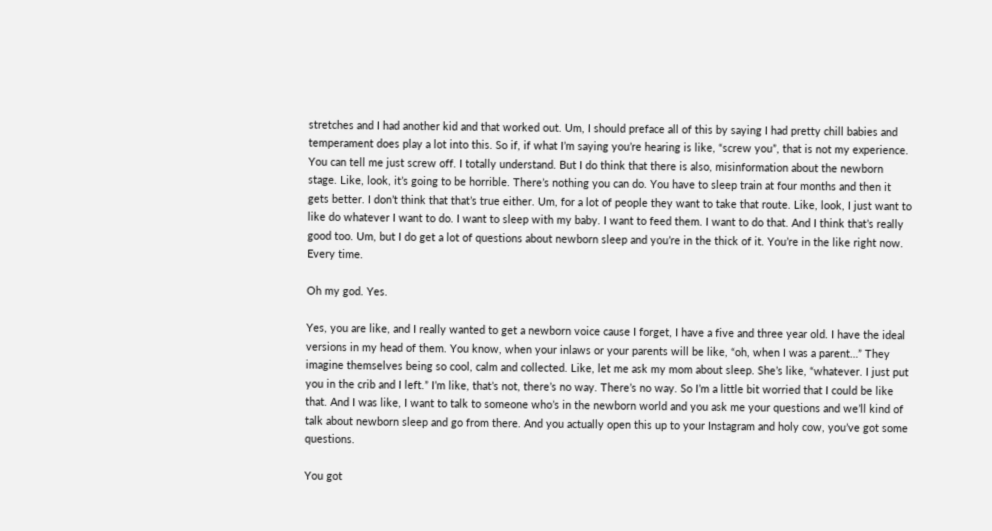stretches and I had another kid and that worked out. Um, I should preface all of this by saying I had pretty chill babies and temperament does play a lot into this. So if, if what I’m saying you’re hearing is like, “screw you”, that is not my experience. You can tell me just screw off. I totally understand. But I do think that there is also, misinformation about the newborn stage. Like, look, it’s going to be horrible. There’s nothing you can do. You have to sleep train at four months and then it gets better. I don’t think that that’s true either. Um, for a lot of people they want to take that route. Like, look, I just want to like do whatever I want to do. I want to sleep with my baby. I want to feed them. I want to do that. And I think that’s really good too. Um, but I do get a lot of questions about newborn sleep and you’re in the thick of it. You’re in the like right now. Every time.

Oh my god. Yes.

Yes, you are like, and I really wanted to get a newborn voice cause I forget, I have a five and three year old. I have the ideal versions in my head of them. You know, when your inlaws or your parents will be like, “oh, when I was a parent…” They imagine themselves being so cool, calm and collected. Like, let me ask my mom about sleep. She’s like, “whatever. I just put you in the crib and I left.” I’m like, that’s not, there’s no way. There’s no way. So I’m a little bit worried that I could be like that. And I was like, I want to talk to someone who’s in the newborn world and you ask me your questions and we’ll kind of talk about newborn sleep and go from there. And you actually open this up to your Instagram and holy cow, you’ve got some questions.

You got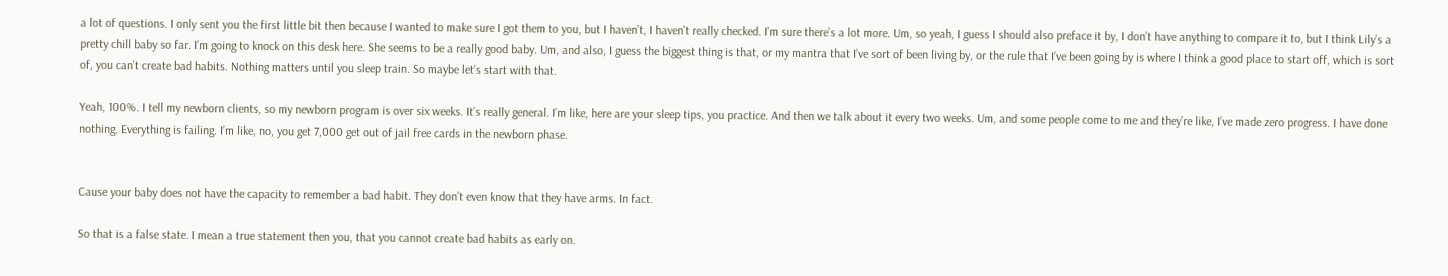a lot of questions. I only sent you the first little bit then because I wanted to make sure I got them to you, but I haven’t, I haven’t really checked. I’m sure there’s a lot more. Um, so yeah, I guess I should also preface it by, I don’t have anything to compare it to, but I think Lily’s a pretty chill baby so far. I’m going to knock on this desk here. She seems to be a really good baby. Um, and also, I guess the biggest thing is that, or my mantra that I’ve sort of been living by, or the rule that I’ve been going by is where I think a good place to start off, which is sort of, you can’t create bad habits. Nothing matters until you sleep train. So maybe let’s start with that.

Yeah, 100%. I tell my newborn clients, so my newborn program is over six weeks. It’s really general. I’m like, here are your sleep tips, you practice. And then we talk about it every two weeks. Um, and some people come to me and they’re like, I’ve made zero progress. I have done nothing. Everything is failing. I’m like, no, you get 7,000 get out of jail free cards in the newborn phase.


Cause your baby does not have the capacity to remember a bad habit. They don’t even know that they have arms. In fact.

So that is a false state. I mean a true statement then you, that you cannot create bad habits as early on.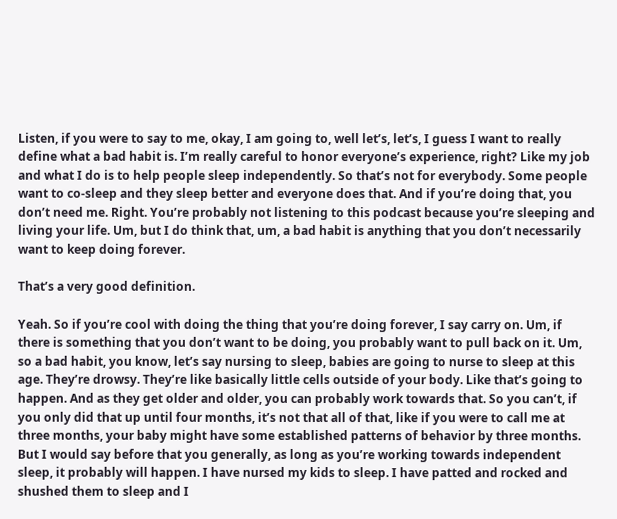Listen, if you were to say to me, okay, I am going to, well let’s, let’s, I guess I want to really define what a bad habit is. I’m really careful to honor everyone’s experience, right? Like my job and what I do is to help people sleep independently. So that’s not for everybody. Some people want to co-sleep and they sleep better and everyone does that. And if you’re doing that, you don’t need me. Right. You’re probably not listening to this podcast because you’re sleeping and living your life. Um, but I do think that, um, a bad habit is anything that you don’t necessarily want to keep doing forever.

That’s a very good definition.

Yeah. So if you’re cool with doing the thing that you’re doing forever, I say carry on. Um, if there is something that you don’t want to be doing, you probably want to pull back on it. Um, so a bad habit, you know, let’s say nursing to sleep, babies are going to nurse to sleep at this age. They’re drowsy. They’re like basically little cells outside of your body. Like that’s going to happen. And as they get older and older, you can probably work towards that. So you can’t, if you only did that up until four months, it’s not that all of that, like if you were to call me at three months, your baby might have some established patterns of behavior by three months. But I would say before that you generally, as long as you’re working towards independent sleep, it probably will happen. I have nursed my kids to sleep. I have patted and rocked and shushed them to sleep and I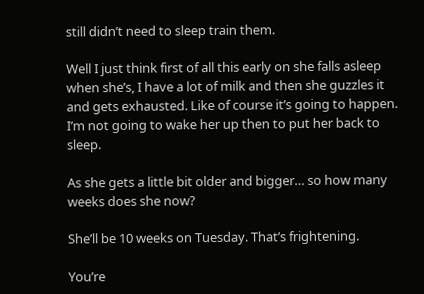still didn’t need to sleep train them.

Well I just think first of all this early on she falls asleep when she’s, I have a lot of milk and then she guzzles it and gets exhausted. Like of course it’s going to happen. I’m not going to wake her up then to put her back to sleep.

As she gets a little bit older and bigger… so how many weeks does she now?

She’ll be 10 weeks on Tuesday. That’s frightening.

You’re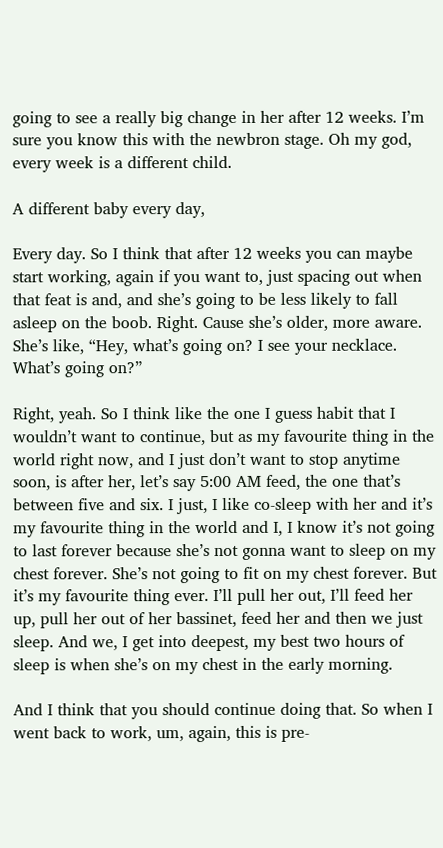going to see a really big change in her after 12 weeks. I’m sure you know this with the newbron stage. Oh my god, every week is a different child.

A different baby every day,

Every day. So I think that after 12 weeks you can maybe start working, again if you want to, just spacing out when that feat is and, and she’s going to be less likely to fall asleep on the boob. Right. Cause she’s older, more aware. She’s like, “Hey, what’s going on? I see your necklace. What’s going on?”

Right, yeah. So I think like the one I guess habit that I wouldn’t want to continue, but as my favourite thing in the world right now, and I just don’t want to stop anytime soon, is after her, let’s say 5:00 AM feed, the one that’s between five and six. I just, I like co-sleep with her and it’s my favourite thing in the world and I, I know it’s not going to last forever because she’s not gonna want to sleep on my chest forever. She’s not going to fit on my chest forever. But it’s my favourite thing ever. I’ll pull her out, I’ll feed her up, pull her out of her bassinet, feed her and then we just sleep. And we, I get into deepest, my best two hours of sleep is when she’s on my chest in the early morning.

And I think that you should continue doing that. So when I went back to work, um, again, this is pre-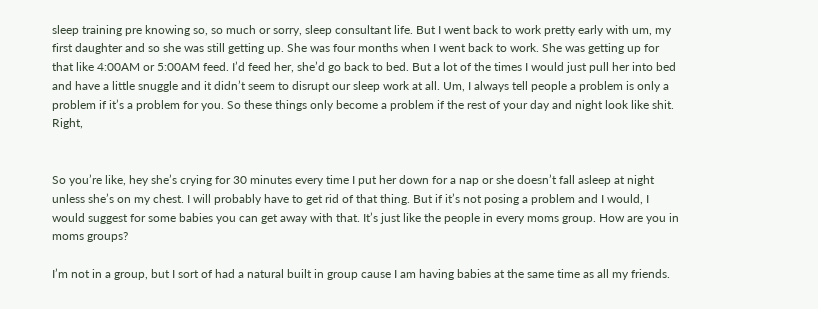sleep training pre knowing so, so much or sorry, sleep consultant life. But I went back to work pretty early with um, my first daughter and so she was still getting up. She was four months when I went back to work. She was getting up for that like 4:00AM or 5:00AM feed. I’d feed her, she’d go back to bed. But a lot of the times I would just pull her into bed and have a little snuggle and it didn’t seem to disrupt our sleep work at all. Um, I always tell people a problem is only a problem if it’s a problem for you. So these things only become a problem if the rest of your day and night look like shit. Right,


So you’re like, hey she’s crying for 30 minutes every time I put her down for a nap or she doesn’t fall asleep at night unless she’s on my chest. I will probably have to get rid of that thing. But if it’s not posing a problem and I would, I would suggest for some babies you can get away with that. It’s just like the people in every moms group. How are you in moms groups?

I’m not in a group, but I sort of had a natural built in group cause I am having babies at the same time as all my friends.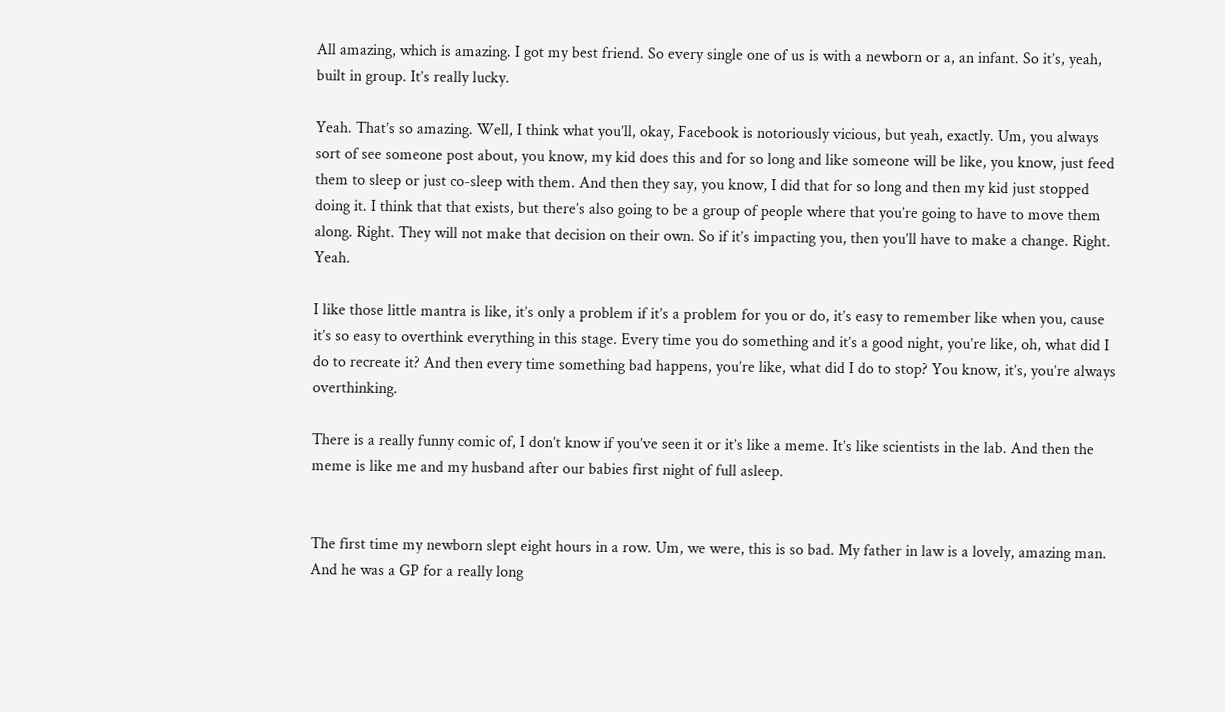All amazing, which is amazing. I got my best friend. So every single one of us is with a newborn or a, an infant. So it’s, yeah, built in group. It’s really lucky.

Yeah. That’s so amazing. Well, I think what you’ll, okay, Facebook is notoriously vicious, but yeah, exactly. Um, you always sort of see someone post about, you know, my kid does this and for so long and like someone will be like, you know, just feed them to sleep or just co-sleep with them. And then they say, you know, I did that for so long and then my kid just stopped doing it. I think that that exists, but there’s also going to be a group of people where that you’re going to have to move them along. Right. They will not make that decision on their own. So if it’s impacting you, then you’ll have to make a change. Right. Yeah.

I like those little mantra is like, it’s only a problem if it’s a problem for you or do, it’s easy to remember like when you, cause it’s so easy to overthink everything in this stage. Every time you do something and it’s a good night, you’re like, oh, what did I do to recreate it? And then every time something bad happens, you’re like, what did I do to stop? You know, it’s, you’re always overthinking.

There is a really funny comic of, I don’t know if you’ve seen it or it’s like a meme. It’s like scientists in the lab. And then the meme is like me and my husband after our babies first night of full asleep.


The first time my newborn slept eight hours in a row. Um, we were, this is so bad. My father in law is a lovely, amazing man. And he was a GP for a really long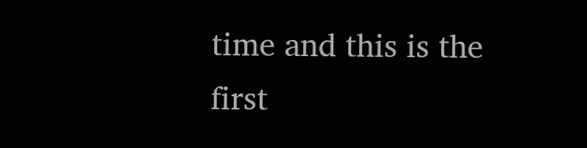time and this is the first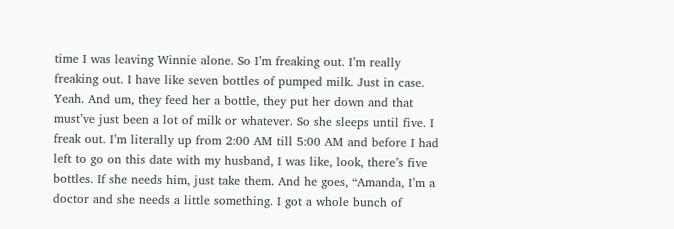time I was leaving Winnie alone. So I’m freaking out. I’m really freaking out. I have like seven bottles of pumped milk. Just in case. Yeah. And um, they feed her a bottle, they put her down and that must’ve just been a lot of milk or whatever. So she sleeps until five. I freak out. I’m literally up from 2:00 AM till 5:00 AM and before I had left to go on this date with my husband, I was like, look, there’s five bottles. If she needs him, just take them. And he goes, “Amanda, I’m a doctor and she needs a little something. I got a whole bunch of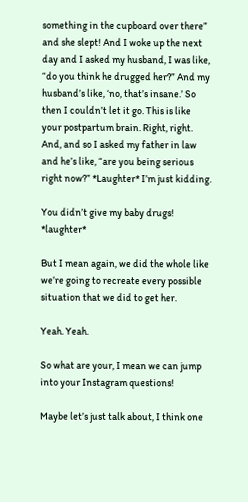something in the cupboard over there” and she slept! And I woke up the next day and I asked my husband, I was like, “do you think he drugged her?” And my husband’s like, ‘no, that’s insane.’ So then I couldn’t let it go. This is like your postpartum brain. Right, right. And, and so I asked my father in law and he’s like, “are you being serious right now?” *Laughter* I’m just kidding.

You didn’t give my baby drugs! *laughter*

But I mean again, we did the whole like we’re going to recreate every possible situation that we did to get her.

Yeah. Yeah.

So what are your, I mean we can jump into your Instagram questions!

Maybe let’s just talk about, I think one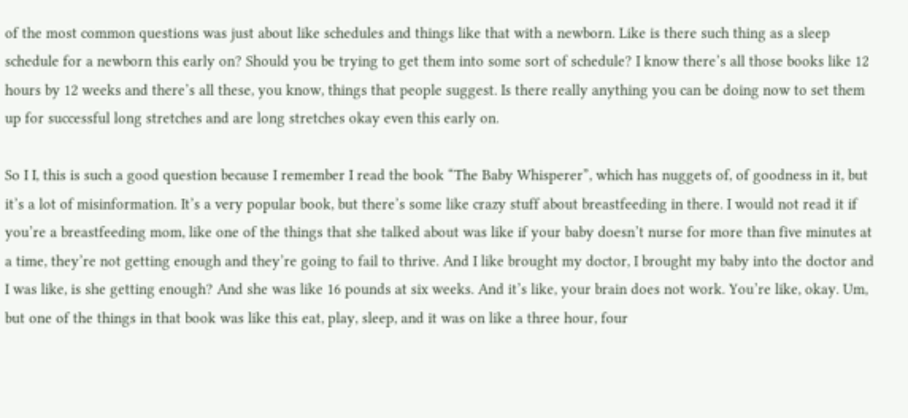of the most common questions was just about like schedules and things like that with a newborn. Like is there such thing as a sleep schedule for a newborn this early on? Should you be trying to get them into some sort of schedule? I know there’s all those books like 12 hours by 12 weeks and there’s all these, you know, things that people suggest. Is there really anything you can be doing now to set them up for successful long stretches and are long stretches okay even this early on.

So I I, this is such a good question because I remember I read the book “The Baby Whisperer”, which has nuggets of, of goodness in it, but it’s a lot of misinformation. It’s a very popular book, but there’s some like crazy stuff about breastfeeding in there. I would not read it if you’re a breastfeeding mom, like one of the things that she talked about was like if your baby doesn’t nurse for more than five minutes at a time, they’re not getting enough and they’re going to fail to thrive. And I like brought my doctor, I brought my baby into the doctor and I was like, is she getting enough? And she was like 16 pounds at six weeks. And it’s like, your brain does not work. You’re like, okay. Um, but one of the things in that book was like this eat, play, sleep, and it was on like a three hour, four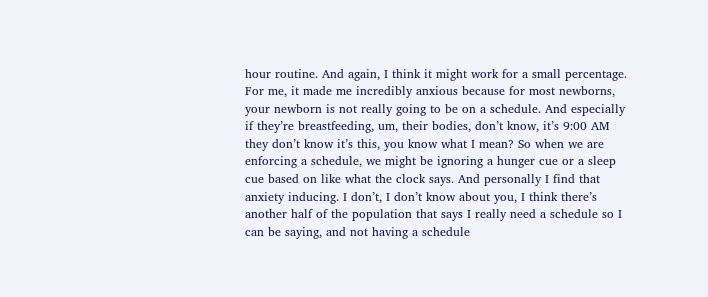hour routine. And again, I think it might work for a small percentage. For me, it made me incredibly anxious because for most newborns, your newborn is not really going to be on a schedule. And especially if they’re breastfeeding, um, their bodies, don’t know, it’s 9:00 AM they don’t know it’s this, you know what I mean? So when we are enforcing a schedule, we might be ignoring a hunger cue or a sleep cue based on like what the clock says. And personally I find that anxiety inducing. I don’t, I don’t know about you, I think there’s another half of the population that says I really need a schedule so I can be saying, and not having a schedule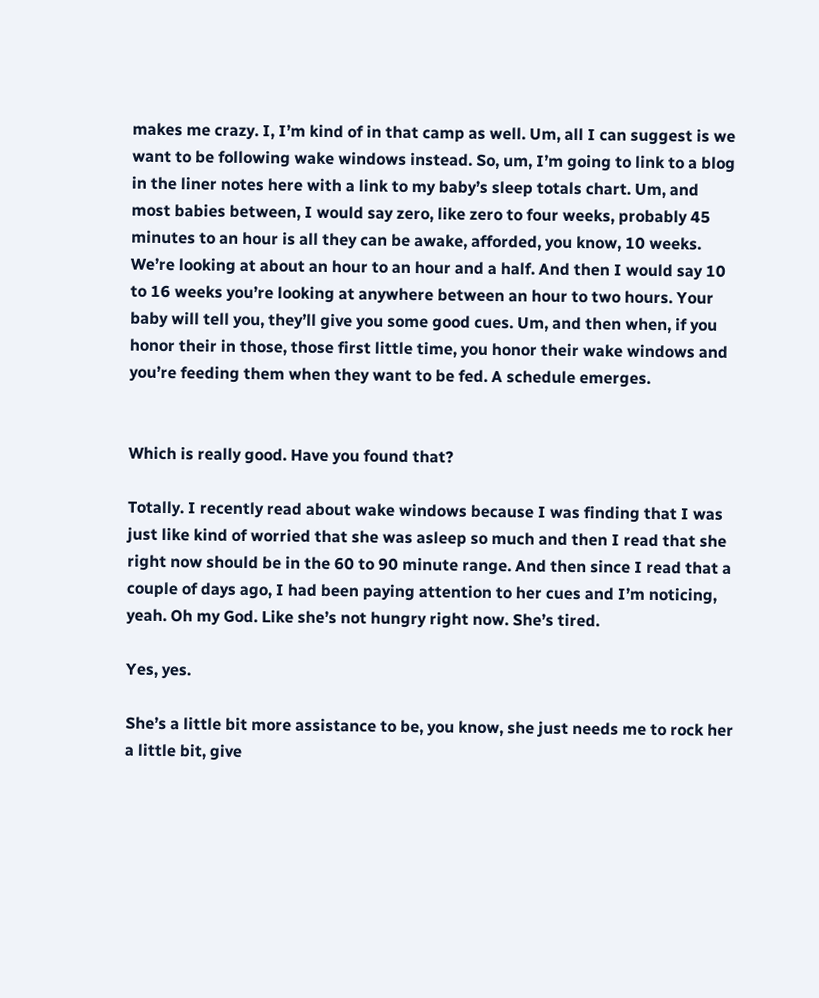makes me crazy. I, I’m kind of in that camp as well. Um, all I can suggest is we want to be following wake windows instead. So, um, I’m going to link to a blog in the liner notes here with a link to my baby’s sleep totals chart. Um, and most babies between, I would say zero, like zero to four weeks, probably 45 minutes to an hour is all they can be awake, afforded, you know, 10 weeks. We’re looking at about an hour to an hour and a half. And then I would say 10 to 16 weeks you’re looking at anywhere between an hour to two hours. Your baby will tell you, they’ll give you some good cues. Um, and then when, if you honor their in those, those first little time, you honor their wake windows and you’re feeding them when they want to be fed. A schedule emerges.


Which is really good. Have you found that?

Totally. I recently read about wake windows because I was finding that I was just like kind of worried that she was asleep so much and then I read that she right now should be in the 60 to 90 minute range. And then since I read that a couple of days ago, I had been paying attention to her cues and I’m noticing, yeah. Oh my God. Like she’s not hungry right now. She’s tired.

Yes, yes.

She’s a little bit more assistance to be, you know, she just needs me to rock her a little bit, give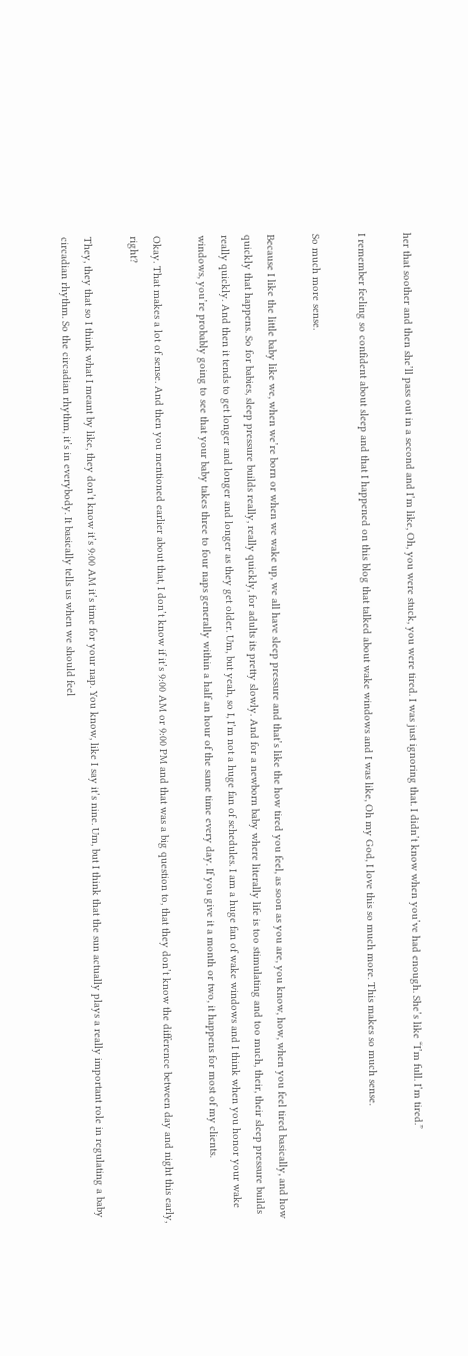her that soother and then she’ll pass out in a second and I’m like, Oh, you were stuck, you were tired. I was just ignoring that. I didn’t know when you’ve had enough. She’s like “I’m full. I’m tired.”

I remember feeling so confident about sleep and that I happened on this blog that talked about wake windows and I was like, Oh my God, I love this so much more. This makes so much sense.

So much more sense.

Because I like the little baby like we, when we’re born or when we wake up, we all have sleep pressure and that’s like the how tired you feel, as soon as you are, you know, how, when you feel tired basically, and how quickly that happens. So for babies, sleep pressure builds really, really quickly, for adults its pretty slowly. And for a newborn baby where literally life is too stimulating and too much, their, their sleep pressure builds really quickly. And then it tends to get longer and longer and longer as they get older. Um, but yeah, so I, I’m not a huge fan of schedules. I am a huge fan of wake windows and I think when you honor your wake windows, you’re probably going to see that your baby takes three to four naps generally within a half an hour of the same time every day. If you give it a month or two, it happens for most of my clients.

Okay. That makes a lot of sense. And then you mentioned earlier about that, I don’t know if it’s 9:00 AM or 9:00 PM and that was a big question to, that they don’t know the difference between day and night this early, right?

They, they that so I think what I meant by like, they don’t know it’s 9:00 AM it’s time for your nap. You know, like I say it’s nine. Um, but I think that the sun actually plays a really important role in regulating a baby circadian rhythm. So the circadian rhythm, it’s in everybody. It basically tells us when we should feel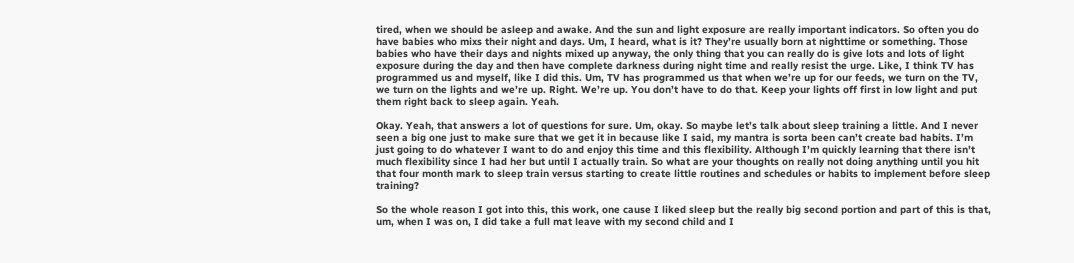tired, when we should be asleep and awake. And the sun and light exposure are really important indicators. So often you do have babies who mixs their night and days. Um, I heard, what is it? They’re usually born at nighttime or something. Those babies who have their days and nights mixed up anyway, the only thing that you can really do is give lots and lots of light exposure during the day and then have complete darkness during night time and really resist the urge. Like, I think TV has programmed us and myself, like I did this. Um, TV has programmed us that when we’re up for our feeds, we turn on the TV, we turn on the lights and we’re up. Right. We’re up. You don’t have to do that. Keep your lights off first in low light and put them right back to sleep again. Yeah.

Okay. Yeah, that answers a lot of questions for sure. Um, okay. So maybe let’s talk about sleep training a little. And I never seen a big one just to make sure that we get it in because like I said, my mantra is sorta been can’t create bad habits. I’m just going to do whatever I want to do and enjoy this time and this flexibility. Although I’m quickly learning that there isn’t much flexibility since I had her but until I actually train. So what are your thoughts on really not doing anything until you hit that four month mark to sleep train versus starting to create little routines and schedules or habits to implement before sleep training?

So the whole reason I got into this, this work, one cause I liked sleep but the really big second portion and part of this is that, um, when I was on, I did take a full mat leave with my second child and I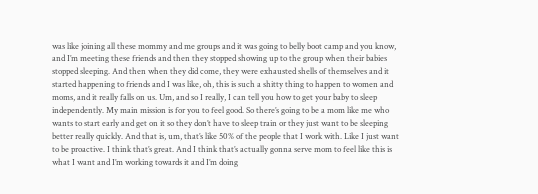was like joining all these mommy and me groups and it was going to belly boot camp and you know, and I’m meeting these friends and then they stopped showing up to the group when their babies stopped sleeping. And then when they did come, they were exhausted shells of themselves and it started happening to friends and I was like, oh, this is such a shitty thing to happen to women and moms, and it really falls on us. Um, and so I really, I can tell you how to get your baby to sleep independently. My main mission is for you to feel good. So there’s going to be a mom like me who wants to start early and get on it so they don’t have to sleep train or they just want to be sleeping better really quickly. And that is, um, that’s like 50% of the people that I work with. Like I just want to be proactive. I think that’s great. And I think that’s actually gonna serve mom to feel like this is what I want and I’m working towards it and I’m doing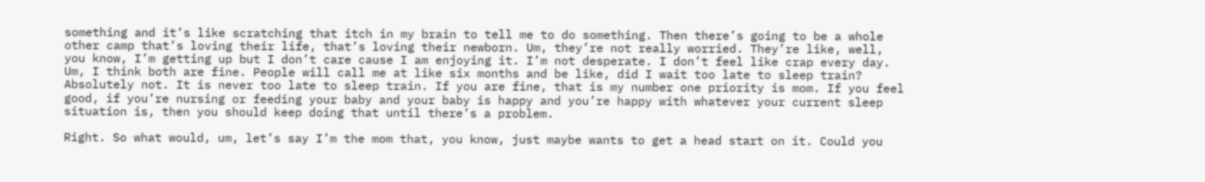something and it’s like scratching that itch in my brain to tell me to do something. Then there’s going to be a whole other camp that’s loving their life, that’s loving their newborn. Um, they’re not really worried. They’re like, well, you know, I’m getting up but I don’t care cause I am enjoying it. I’m not desperate. I don’t feel like crap every day. Um, I think both are fine. People will call me at like six months and be like, did I wait too late to sleep train? Absolutely not. It is never too late to sleep train. If you are fine, that is my number one priority is mom. If you feel good, if you’re nursing or feeding your baby and your baby is happy and you’re happy with whatever your current sleep situation is, then you should keep doing that until there’s a problem.

Right. So what would, um, let’s say I’m the mom that, you know, just maybe wants to get a head start on it. Could you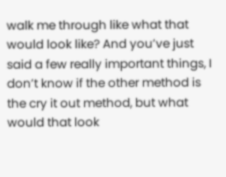walk me through like what that would look like? And you’ve just said a few really important things, I don’t know if the other method is the cry it out method, but what would that look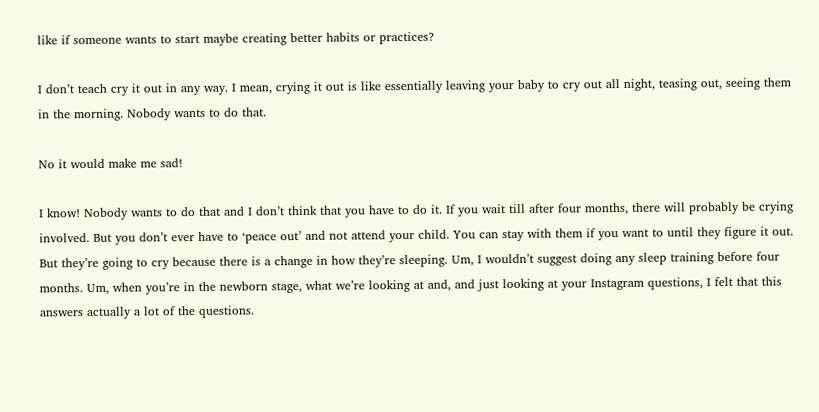like if someone wants to start maybe creating better habits or practices?

I don’t teach cry it out in any way. I mean, crying it out is like essentially leaving your baby to cry out all night, teasing out, seeing them in the morning. Nobody wants to do that.

No it would make me sad!

I know! Nobody wants to do that and I don’t think that you have to do it. If you wait till after four months, there will probably be crying involved. But you don’t ever have to ‘peace out’ and not attend your child. You can stay with them if you want to until they figure it out. But they’re going to cry because there is a change in how they’re sleeping. Um, I wouldn’t suggest doing any sleep training before four months. Um, when you’re in the newborn stage, what we’re looking at and, and just looking at your Instagram questions, I felt that this answers actually a lot of the questions.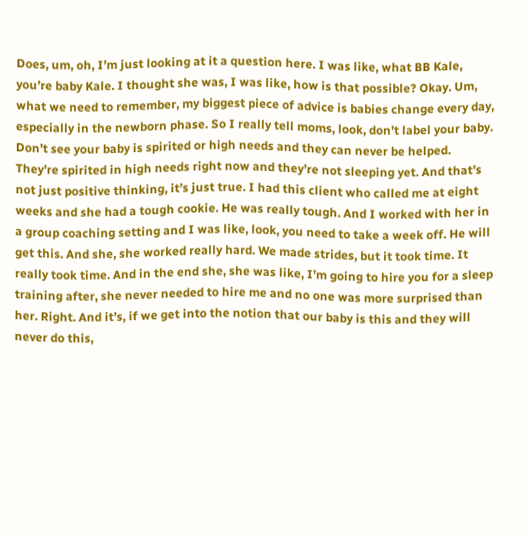Does, um, oh, I’m just looking at it a question here. I was like, what BB Kale, you’re baby Kale. I thought she was, I was like, how is that possible? Okay. Um, what we need to remember, my biggest piece of advice is babies change every day, especially in the newborn phase. So I really tell moms, look, don’t label your baby. Don’t see your baby is spirited or high needs and they can never be helped. They’re spirited in high needs right now and they’re not sleeping yet. And that’s not just positive thinking, it’s just true. I had this client who called me at eight weeks and she had a tough cookie. He was really tough. And I worked with her in a group coaching setting and I was like, look, you need to take a week off. He will get this. And she, she worked really hard. We made strides, but it took time. It really took time. And in the end she, she was like, I’m going to hire you for a sleep training after, she never needed to hire me and no one was more surprised than her. Right. And it’s, if we get into the notion that our baby is this and they will never do this,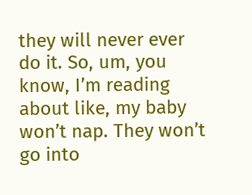they will never ever do it. So, um, you know, I’m reading about like, my baby won’t nap. They won’t go into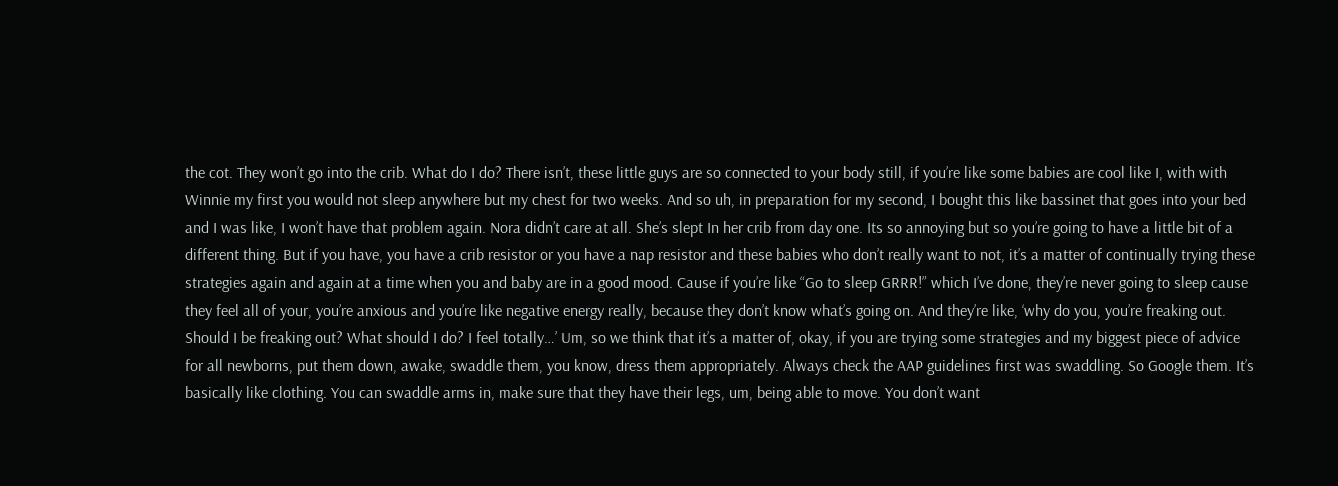the cot. They won’t go into the crib. What do I do? There isn’t, these little guys are so connected to your body still, if you’re like some babies are cool like I, with with Winnie my first you would not sleep anywhere but my chest for two weeks. And so uh, in preparation for my second, I bought this like bassinet that goes into your bed and I was like, I won’t have that problem again. Nora didn’t care at all. She’s slept In her crib from day one. Its so annoying but so you’re going to have a little bit of a different thing. But if you have, you have a crib resistor or you have a nap resistor and these babies who don’t really want to not, it’s a matter of continually trying these strategies again and again at a time when you and baby are in a good mood. Cause if you’re like “Go to sleep GRRR!” which I’ve done, they’re never going to sleep cause they feel all of your, you’re anxious and you’re like negative energy really, because they don’t know what’s going on. And they’re like, ‘why do you, you’re freaking out. Should I be freaking out? What should I do? I feel totally…’ Um, so we think that it’s a matter of, okay, if you are trying some strategies and my biggest piece of advice for all newborns, put them down, awake, swaddle them, you know, dress them appropriately. Always check the AAP guidelines first was swaddling. So Google them. It’s basically like clothing. You can swaddle arms in, make sure that they have their legs, um, being able to move. You don’t want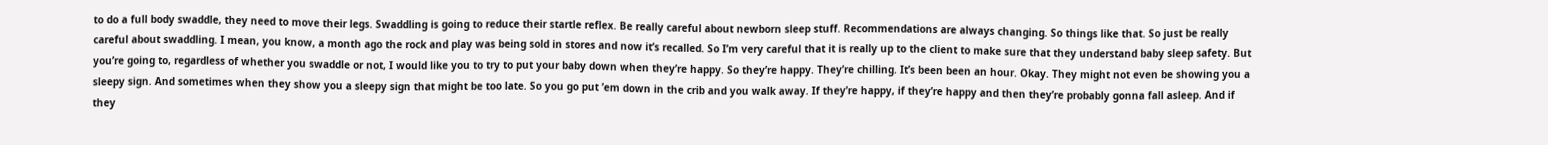to do a full body swaddle, they need to move their legs. Swaddling is going to reduce their startle reflex. Be really careful about newborn sleep stuff. Recommendations are always changing. So things like that. So just be really careful about swaddling. I mean, you know, a month ago the rock and play was being sold in stores and now it’s recalled. So I’m very careful that it is really up to the client to make sure that they understand baby sleep safety. But you’re going to, regardless of whether you swaddle or not, I would like you to try to put your baby down when they’re happy. So they’re happy. They’re chilling. It’s been been an hour. Okay. They might not even be showing you a sleepy sign. And sometimes when they show you a sleepy sign that might be too late. So you go put ’em down in the crib and you walk away. If they’re happy, if they’re happy and then they’re probably gonna fall asleep. And if they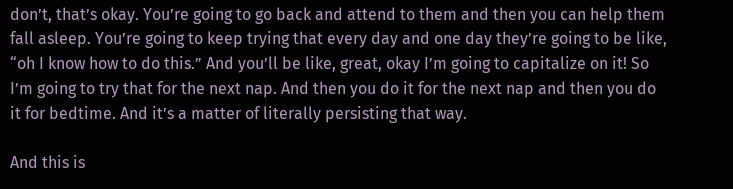don’t, that’s okay. You’re going to go back and attend to them and then you can help them fall asleep. You’re going to keep trying that every day and one day they’re going to be like, “oh I know how to do this.” And you’ll be like, great, okay I’m going to capitalize on it! So I’m going to try that for the next nap. And then you do it for the next nap and then you do it for bedtime. And it’s a matter of literally persisting that way.

And this is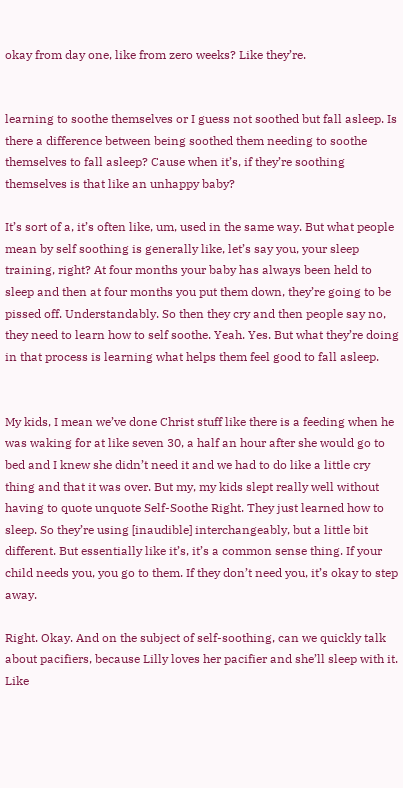okay from day one, like from zero weeks? Like they’re.


learning to soothe themselves or I guess not soothed but fall asleep. Is there a difference between being soothed them needing to soothe themselves to fall asleep? Cause when it’s, if they’re soothing themselves is that like an unhappy baby?

It’s sort of a, it’s often like, um, used in the same way. But what people mean by self soothing is generally like, let’s say you, your sleep training, right? At four months your baby has always been held to sleep and then at four months you put them down, they’re going to be pissed off. Understandably. So then they cry and then people say no, they need to learn how to self soothe. Yeah. Yes. But what they’re doing in that process is learning what helps them feel good to fall asleep.


My kids, I mean we’ve done Christ stuff like there is a feeding when he was waking for at like seven 30, a half an hour after she would go to bed and I knew she didn’t need it and we had to do like a little cry thing and that it was over. But my, my kids slept really well without having to quote unquote Self-Soothe Right. They just learned how to sleep. So they’re using [inaudible] interchangeably, but a little bit different. But essentially like it’s, it’s a common sense thing. If your child needs you, you go to them. If they don’t need you, it’s okay to step away.

Right. Okay. And on the subject of self-soothing, can we quickly talk about pacifiers, because Lilly loves her pacifier and she’ll sleep with it. Like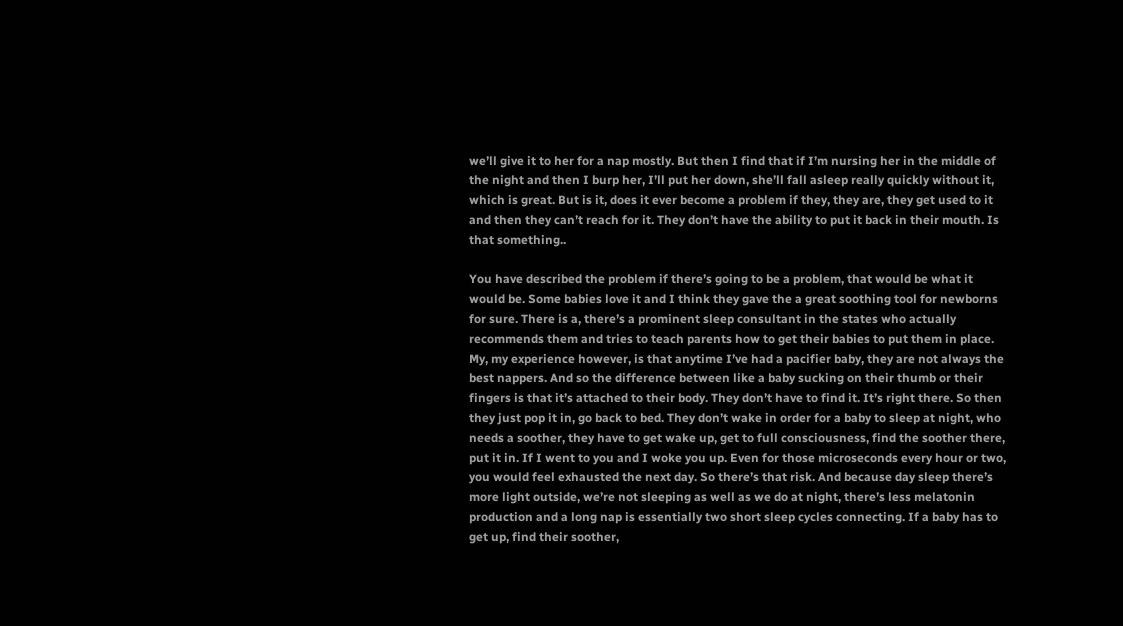we’ll give it to her for a nap mostly. But then I find that if I’m nursing her in the middle of the night and then I burp her, I’ll put her down, she’ll fall asleep really quickly without it, which is great. But is it, does it ever become a problem if they, they are, they get used to it and then they can’t reach for it. They don’t have the ability to put it back in their mouth. Is that something..

You have described the problem if there’s going to be a problem, that would be what it would be. Some babies love it and I think they gave the a great soothing tool for newborns for sure. There is a, there’s a prominent sleep consultant in the states who actually recommends them and tries to teach parents how to get their babies to put them in place. My, my experience however, is that anytime I’ve had a pacifier baby, they are not always the best nappers. And so the difference between like a baby sucking on their thumb or their fingers is that it’s attached to their body. They don’t have to find it. It’s right there. So then they just pop it in, go back to bed. They don’t wake in order for a baby to sleep at night, who needs a soother, they have to get wake up, get to full consciousness, find the soother there, put it in. If I went to you and I woke you up. Even for those microseconds every hour or two, you would feel exhausted the next day. So there’s that risk. And because day sleep there’s more light outside, we’re not sleeping as well as we do at night, there’s less melatonin production and a long nap is essentially two short sleep cycles connecting. If a baby has to get up, find their soother,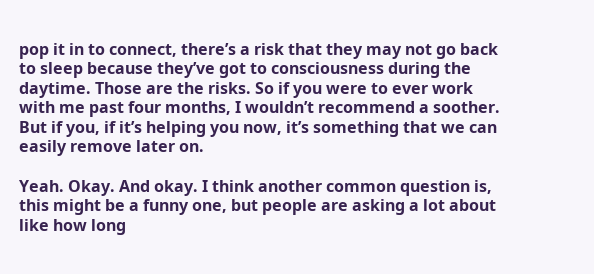pop it in to connect, there’s a risk that they may not go back to sleep because they’ve got to consciousness during the daytime. Those are the risks. So if you were to ever work with me past four months, I wouldn’t recommend a soother. But if you, if it’s helping you now, it’s something that we can easily remove later on.

Yeah. Okay. And okay. I think another common question is, this might be a funny one, but people are asking a lot about like how long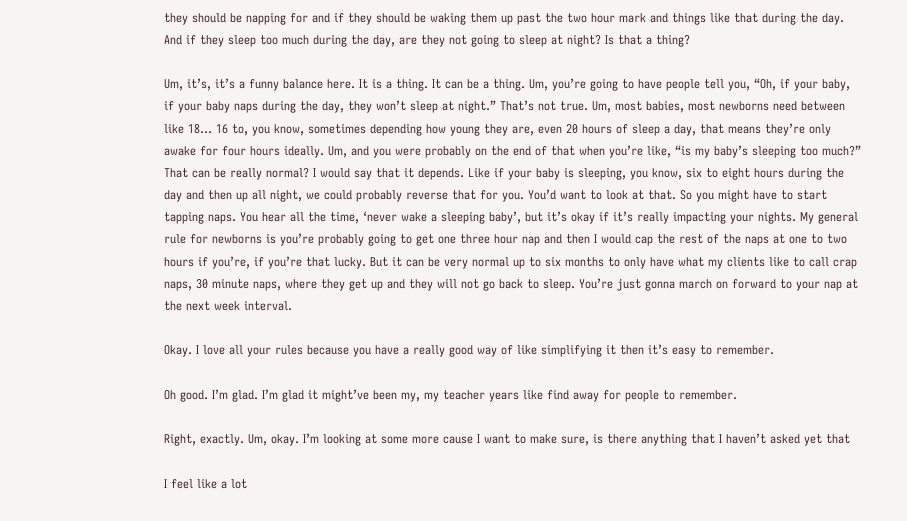they should be napping for and if they should be waking them up past the two hour mark and things like that during the day. And if they sleep too much during the day, are they not going to sleep at night? Is that a thing?

Um, it’s, it’s a funny balance here. It is a thing. It can be a thing. Um, you’re going to have people tell you, “Oh, if your baby, if your baby naps during the day, they won’t sleep at night.” That’s not true. Um, most babies, most newborns need between like 18… 16 to, you know, sometimes depending how young they are, even 20 hours of sleep a day, that means they’re only awake for four hours ideally. Um, and you were probably on the end of that when you’re like, “is my baby’s sleeping too much?” That can be really normal? I would say that it depends. Like if your baby is sleeping, you know, six to eight hours during the day and then up all night, we could probably reverse that for you. You’d want to look at that. So you might have to start tapping naps. You hear all the time, ‘never wake a sleeping baby’, but it’s okay if it’s really impacting your nights. My general rule for newborns is you’re probably going to get one three hour nap and then I would cap the rest of the naps at one to two hours if you’re, if you’re that lucky. But it can be very normal up to six months to only have what my clients like to call crap naps, 30 minute naps, where they get up and they will not go back to sleep. You’re just gonna march on forward to your nap at the next week interval.

Okay. I love all your rules because you have a really good way of like simplifying it then it’s easy to remember.

Oh good. I’m glad. I’m glad it might’ve been my, my teacher years like find away for people to remember.

Right, exactly. Um, okay. I’m looking at some more cause I want to make sure, is there anything that I haven’t asked yet that

I feel like a lot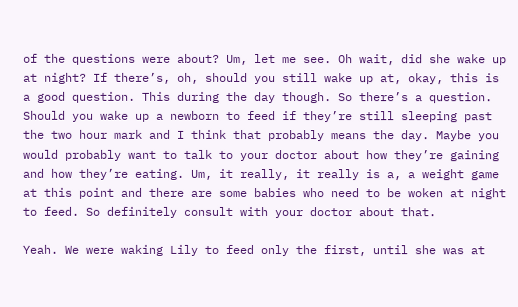of the questions were about? Um, let me see. Oh wait, did she wake up at night? If there’s, oh, should you still wake up at, okay, this is a good question. This during the day though. So there’s a question. Should you wake up a newborn to feed if they’re still sleeping past the two hour mark and I think that probably means the day. Maybe you would probably want to talk to your doctor about how they’re gaining and how they’re eating. Um, it really, it really is a, a weight game at this point and there are some babies who need to be woken at night to feed. So definitely consult with your doctor about that.

Yeah. We were waking Lily to feed only the first, until she was at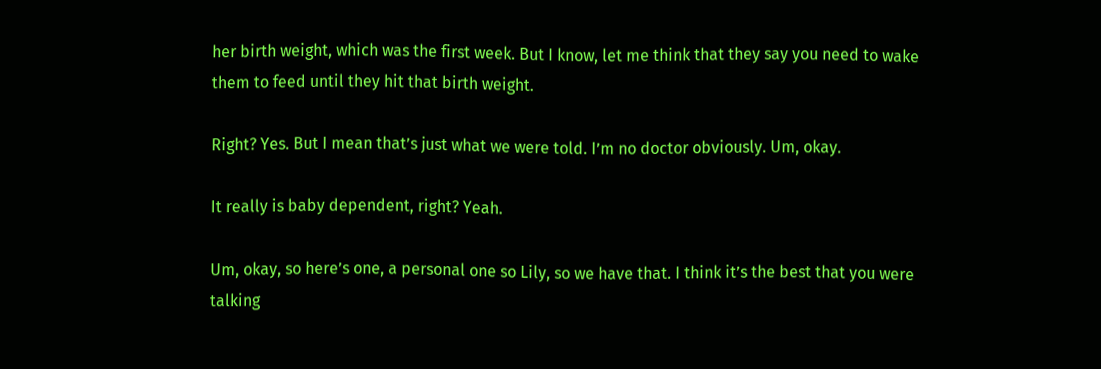her birth weight, which was the first week. But I know, let me think that they say you need to wake them to feed until they hit that birth weight.

Right? Yes. But I mean that’s just what we were told. I’m no doctor obviously. Um, okay.

It really is baby dependent, right? Yeah.

Um, okay, so here’s one, a personal one so Lily, so we have that. I think it’s the best that you were talking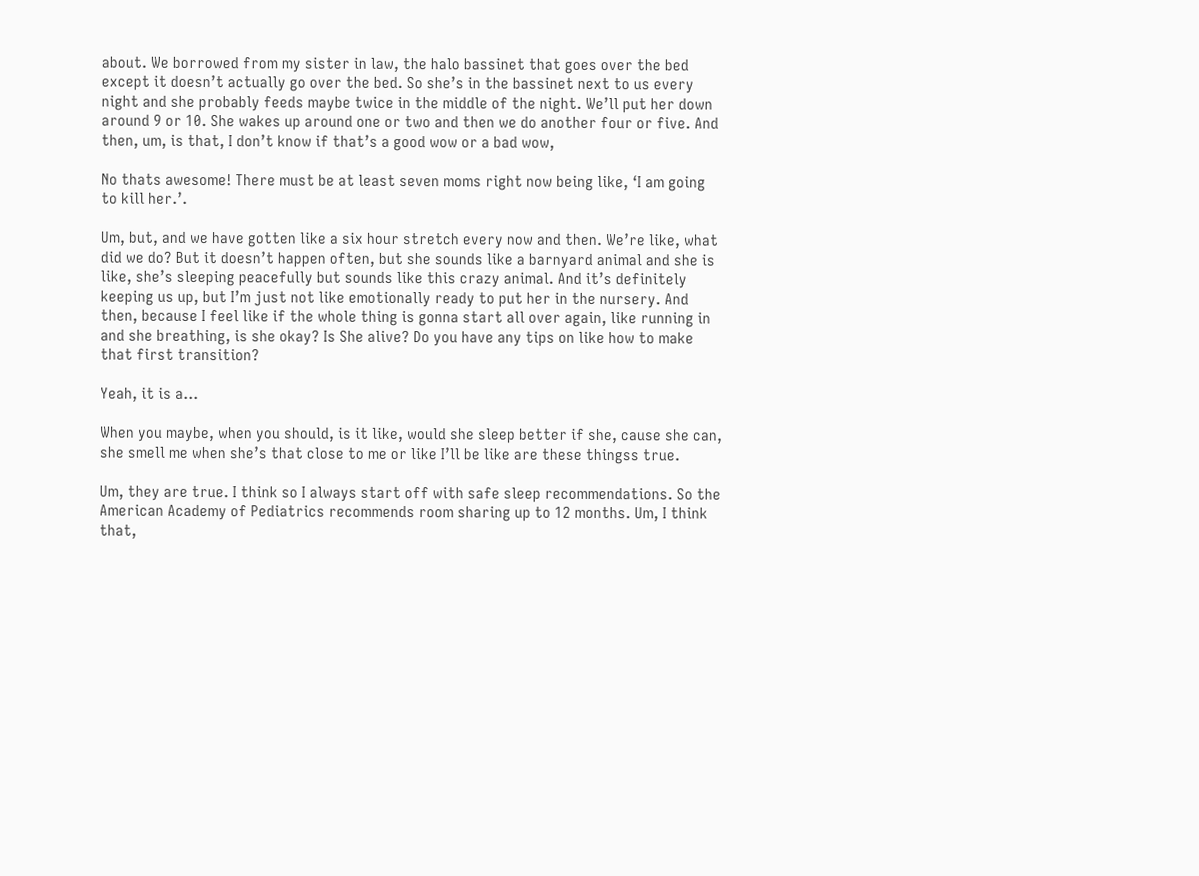about. We borrowed from my sister in law, the halo bassinet that goes over the bed except it doesn’t actually go over the bed. So she’s in the bassinet next to us every night and she probably feeds maybe twice in the middle of the night. We’ll put her down around 9 or 10. She wakes up around one or two and then we do another four or five. And then, um, is that, I don’t know if that’s a good wow or a bad wow,

No thats awesome! There must be at least seven moms right now being like, ‘I am going to kill her.’.

Um, but, and we have gotten like a six hour stretch every now and then. We’re like, what did we do? But it doesn’t happen often, but she sounds like a barnyard animal and she is like, she’s sleeping peacefully but sounds like this crazy animal. And it’s definitely keeping us up, but I’m just not like emotionally ready to put her in the nursery. And then, because I feel like if the whole thing is gonna start all over again, like running in and she breathing, is she okay? Is She alive? Do you have any tips on like how to make that first transition?

Yeah, it is a…

When you maybe, when you should, is it like, would she sleep better if she, cause she can, she smell me when she’s that close to me or like I’ll be like are these thingss true.

Um, they are true. I think so I always start off with safe sleep recommendations. So the American Academy of Pediatrics recommends room sharing up to 12 months. Um, I think that,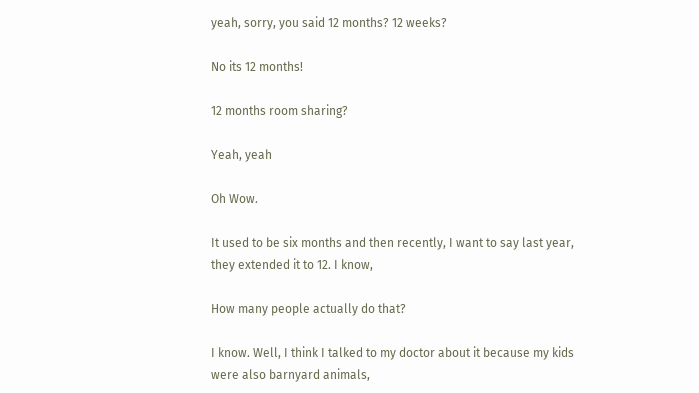yeah, sorry, you said 12 months? 12 weeks?

No its 12 months!

12 months room sharing?

Yeah, yeah

Oh Wow.

It used to be six months and then recently, I want to say last year, they extended it to 12. I know,

How many people actually do that?

I know. Well, I think I talked to my doctor about it because my kids were also barnyard animals,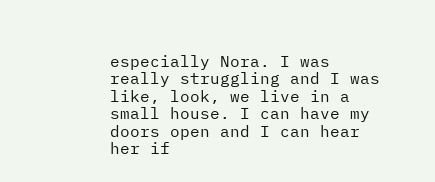especially Nora. I was really struggling and I was like, look, we live in a small house. I can have my doors open and I can hear her if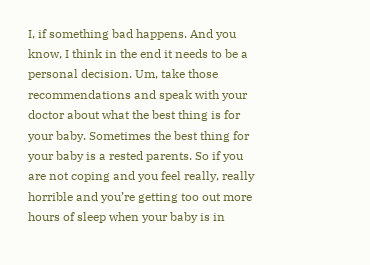I, if something bad happens. And you know, I think in the end it needs to be a personal decision. Um, take those recommendations and speak with your doctor about what the best thing is for your baby. Sometimes the best thing for your baby is a rested parents. So if you are not coping and you feel really, really horrible and you’re getting too out more hours of sleep when your baby is in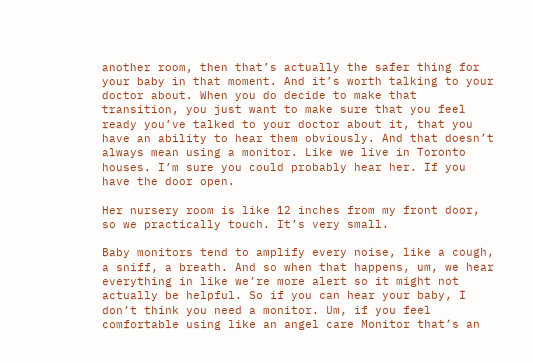another room, then that’s actually the safer thing for your baby in that moment. And it’s worth talking to your doctor about. When you do decide to make that transition, you just want to make sure that you feel ready you’ve talked to your doctor about it, that you have an ability to hear them obviously. And that doesn’t always mean using a monitor. Like we live in Toronto houses. I’m sure you could probably hear her. If you have the door open.

Her nursery room is like 12 inches from my front door, so we practically touch. It’s very small.

Baby monitors tend to amplify every noise, like a cough, a sniff, a breath. And so when that happens, um, we hear everything in like we’re more alert so it might not actually be helpful. So if you can hear your baby, I don’t think you need a monitor. Um, if you feel comfortable using like an angel care Monitor that’s an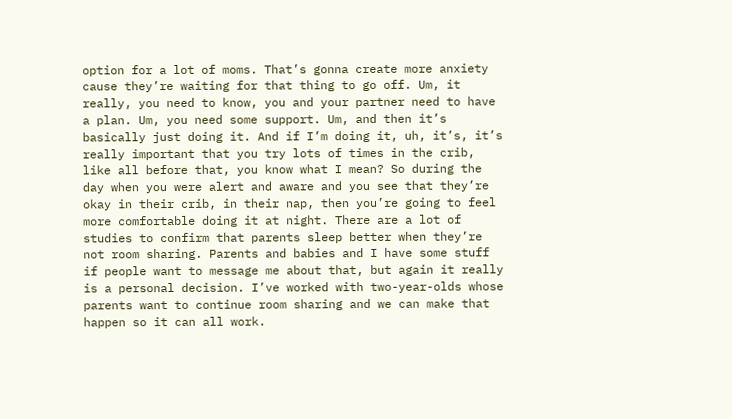option for a lot of moms. That’s gonna create more anxiety cause they’re waiting for that thing to go off. Um, it really, you need to know, you and your partner need to have a plan. Um, you need some support. Um, and then it’s basically just doing it. And if I’m doing it, uh, it’s, it’s really important that you try lots of times in the crib, like all before that, you know what I mean? So during the day when you were alert and aware and you see that they’re okay in their crib, in their nap, then you’re going to feel more comfortable doing it at night. There are a lot of studies to confirm that parents sleep better when they’re not room sharing. Parents and babies and I have some stuff if people want to message me about that, but again it really is a personal decision. I’ve worked with two-year-olds whose parents want to continue room sharing and we can make that happen so it can all work.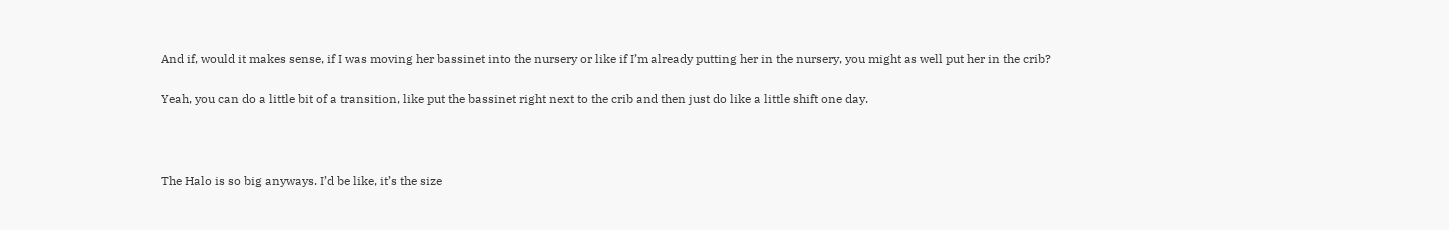And if, would it makes sense, if I was moving her bassinet into the nursery or like if I’m already putting her in the nursery, you might as well put her in the crib?

Yeah, you can do a little bit of a transition, like put the bassinet right next to the crib and then just do like a little shift one day.



The Halo is so big anyways. I’d be like, it’s the size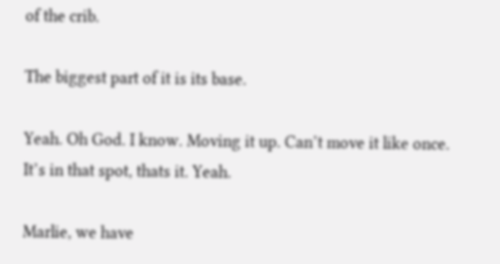of the crib.

The biggest part of it is its base.

Yeah. Oh God. I know. Moving it up. Can’t move it like once. It’s in that spot, thats it. Yeah.

Marlie, we have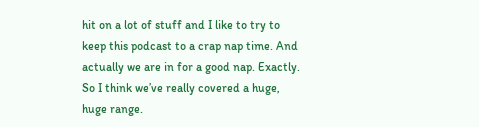hit on a lot of stuff and I like to try to keep this podcast to a crap nap time. And actually we are in for a good nap. Exactly. So I think we’ve really covered a huge, huge range.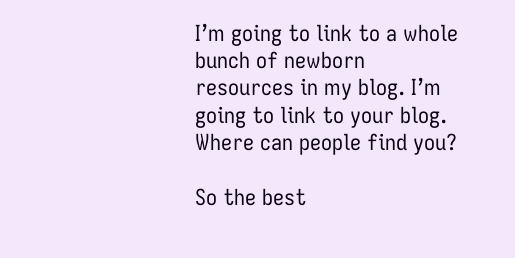I’m going to link to a whole bunch of newborn resources in my blog. I’m going to link to your blog. Where can people find you?

So the best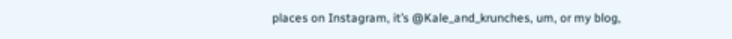places on Instagram, it’s @Kale_and_krunches, um, or my blog,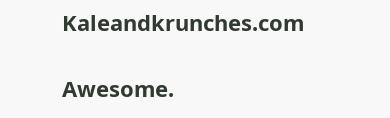Kaleandkrunches.com

Awesome.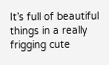It’s full of beautiful things in a really frigging cute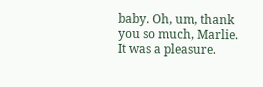baby. Oh, um, thank you so much, Marlie. It was a pleasure.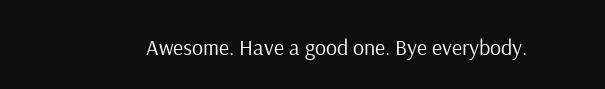Awesome. Have a good one. Bye everybody.